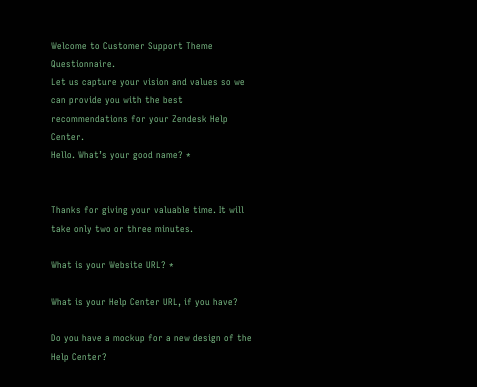Welcome to Customer Support Theme Questionnaire.
Let us capture your vision and values so we can provide you with the best recommendations for your Zendesk Help Center.
Hello. What’s your good name? *


Thanks for giving your valuable time. It will take only two or three minutes.

What is your Website URL? *

What is your Help Center URL, if you have?

Do you have a mockup for a new design of the Help Center?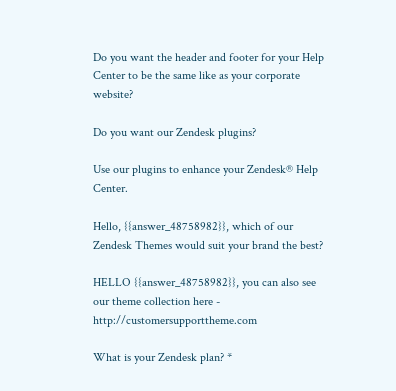Do you want the header and footer for your Help Center to be the same like as your corporate website?

Do you want our Zendesk plugins?

Use our plugins to enhance your Zendesk® Help Center.

Hello, {{answer_48758982}}, which of our Zendesk Themes would suit your brand the best?

HELLO {{answer_48758982}}, you can also see our theme collection here - http://customersupporttheme.com

What is your Zendesk plan? *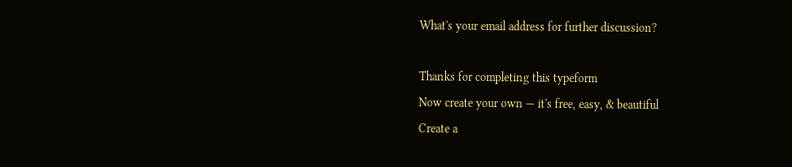What's your email address for further discussion?

Thanks for completing this typeform
Now create your own — it's free, easy, & beautiful
Create a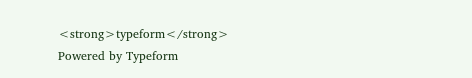<strong>typeform</strong>
Powered by Typeform